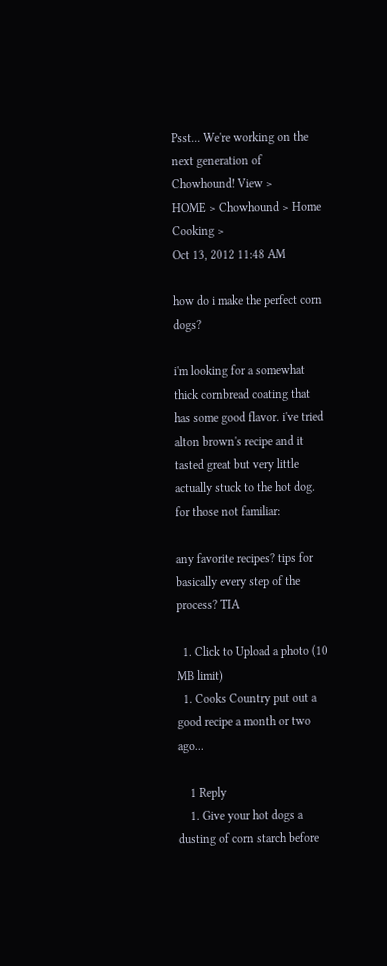Psst... We're working on the next generation of Chowhound! View >
HOME > Chowhound > Home Cooking >
Oct 13, 2012 11:48 AM

how do i make the perfect corn dogs?

i'm looking for a somewhat thick cornbread coating that has some good flavor. i've tried alton brown's recipe and it tasted great but very little actually stuck to the hot dog. for those not familiar:

any favorite recipes? tips for basically every step of the process? TIA

  1. Click to Upload a photo (10 MB limit)
  1. Cooks Country put out a good recipe a month or two ago...

    1 Reply
    1. Give your hot dogs a dusting of corn starch before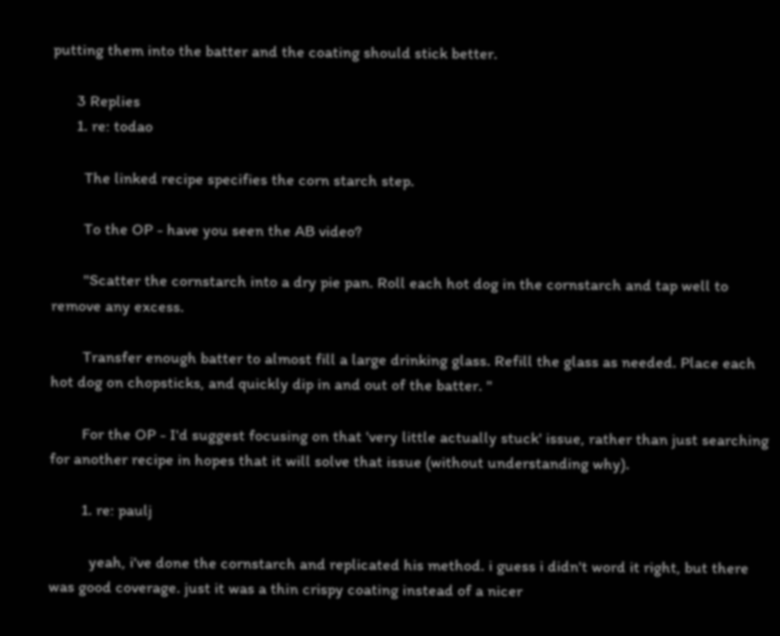putting them into the batter and the coating should stick better.

      3 Replies
      1. re: todao

        The linked recipe specifies the corn starch step.

        To the OP - have you seen the AB video?

        "Scatter the cornstarch into a dry pie pan. Roll each hot dog in the cornstarch and tap well to remove any excess.

        Transfer enough batter to almost fill a large drinking glass. Refill the glass as needed. Place each hot dog on chopsticks, and quickly dip in and out of the batter. "

        For the OP - I'd suggest focusing on that 'very little actually stuck' issue, rather than just searching for another recipe in hopes that it will solve that issue (without understanding why).

        1. re: paulj

          yeah, i've done the cornstarch and replicated his method. i guess i didn't word it right, but there was good coverage. just it was a thin crispy coating instead of a nicer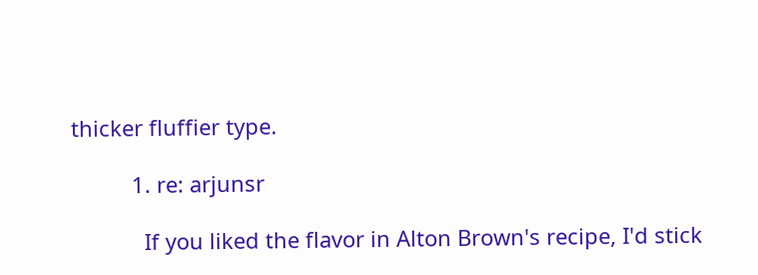thicker fluffier type.

          1. re: arjunsr

            If you liked the flavor in Alton Brown's recipe, I'd stick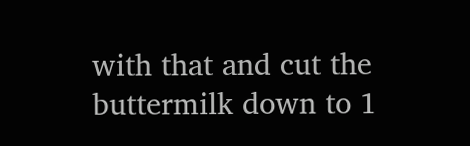with that and cut the buttermilk down to 1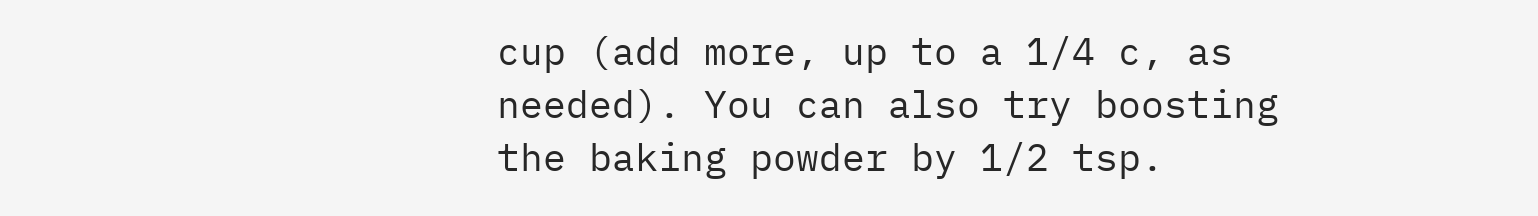cup (add more, up to a 1/4 c, as needed). You can also try boosting the baking powder by 1/2 tsp.